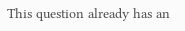This question already has an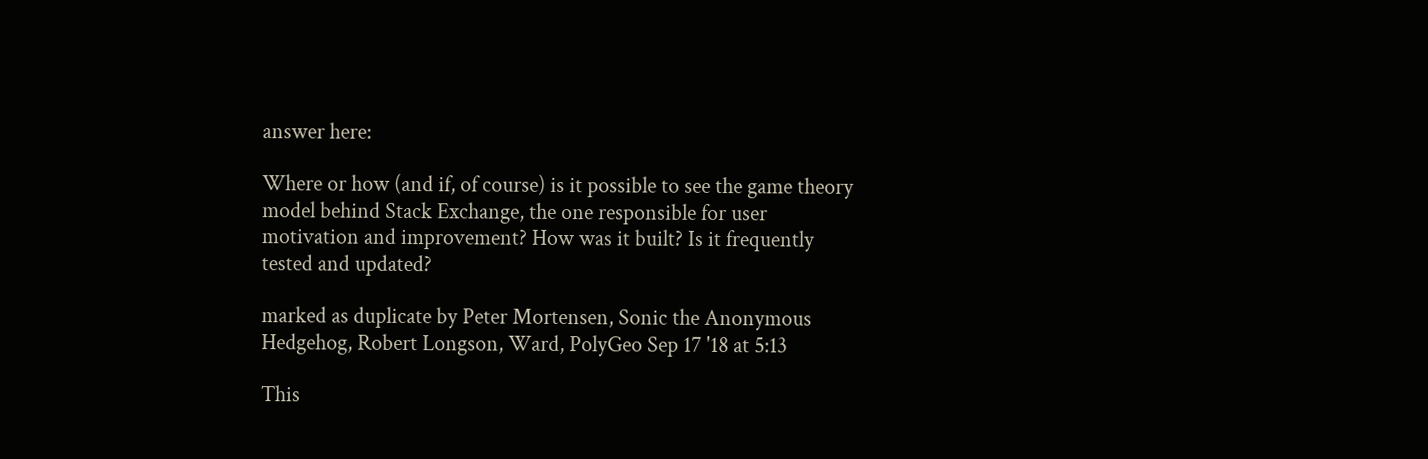answer here:

Where or how (and if, of course) is it possible to see the game theory model behind Stack Exchange, the one responsible for user motivation and improvement? How was it built? Is it frequently tested and updated?

marked as duplicate by Peter Mortensen, Sonic the Anonymous Hedgehog, Robert Longson, Ward, PolyGeo Sep 17 '18 at 5:13

This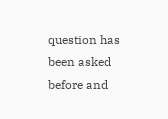question has been asked before and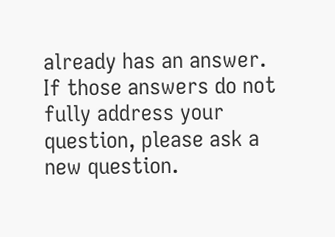already has an answer. If those answers do not fully address your question, please ask a new question.